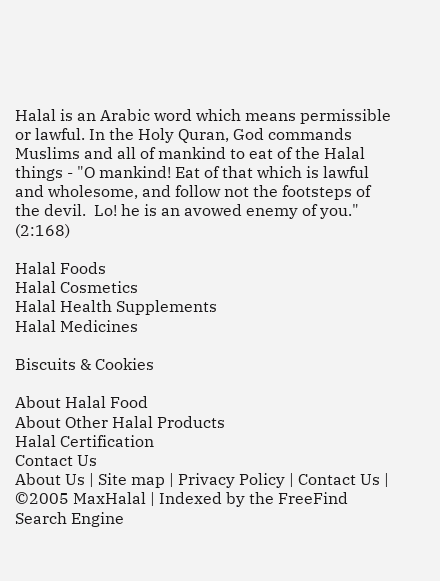Halal is an Arabic word which means permissible or lawful. In the Holy Quran, God commands Muslims and all of mankind to eat of the Halal things - "O mankind! Eat of that which is lawful and wholesome, and follow not the footsteps of the devil.  Lo! he is an avowed enemy of you." (2:168)

Halal Foods
Halal Cosmetics
Halal Health Supplements
Halal Medicines

Biscuits & Cookies

About Halal Food
About Other Halal Products
Halal Certification
Contact Us
About Us | Site map | Privacy Policy | Contact Us | ©2005 MaxHalal | Indexed by the FreeFind Search Engine